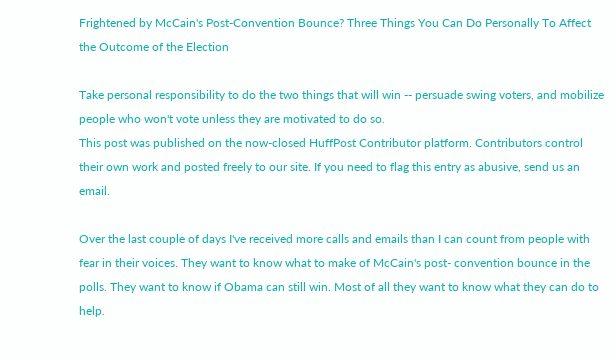Frightened by McCain's Post-Convention Bounce? Three Things You Can Do Personally To Affect the Outcome of the Election

Take personal responsibility to do the two things that will win -- persuade swing voters, and mobilize people who won't vote unless they are motivated to do so.
This post was published on the now-closed HuffPost Contributor platform. Contributors control their own work and posted freely to our site. If you need to flag this entry as abusive, send us an email.

Over the last couple of days I've received more calls and emails than I can count from people with fear in their voices. They want to know what to make of McCain's post- convention bounce in the polls. They want to know if Obama can still win. Most of all they want to know what they can do to help.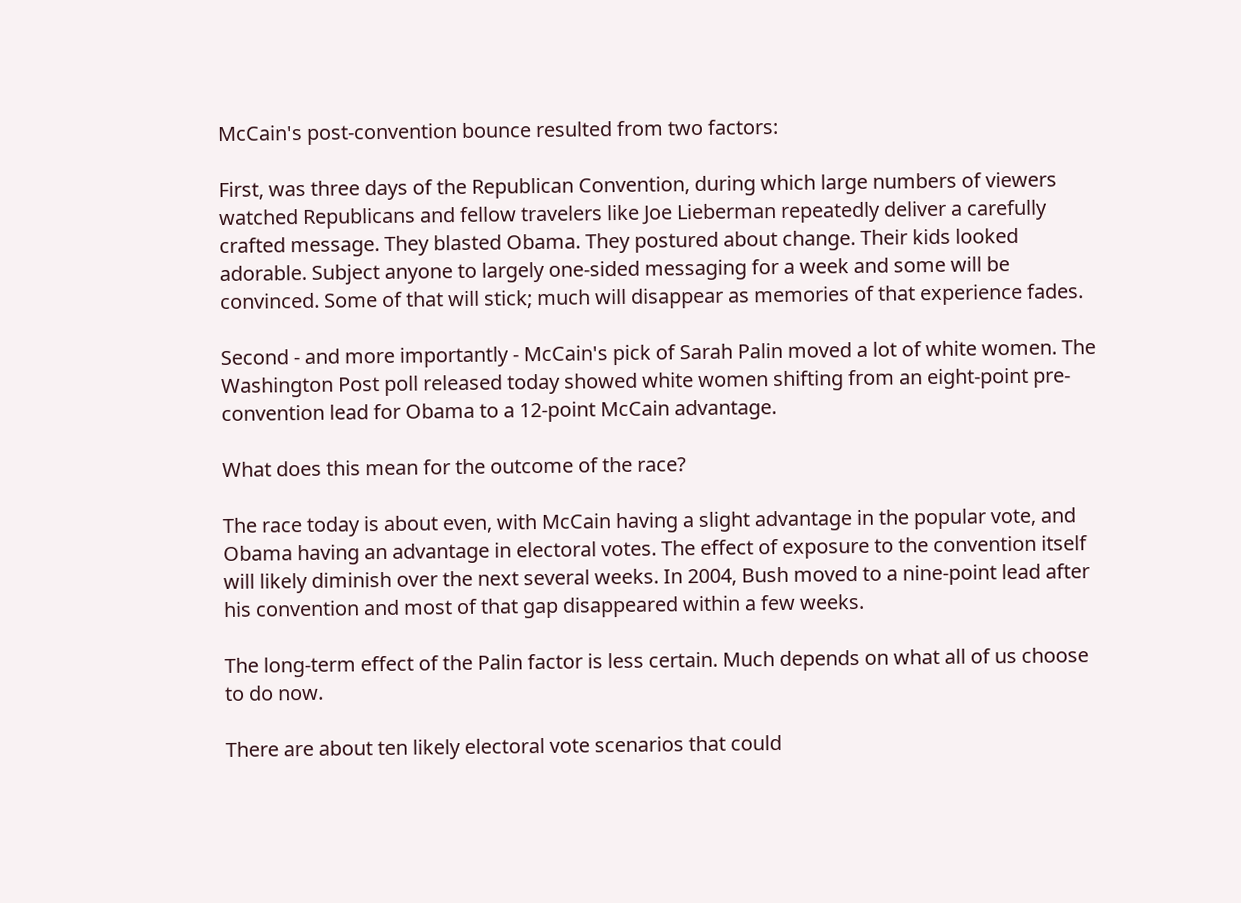McCain's post-convention bounce resulted from two factors:

First, was three days of the Republican Convention, during which large numbers of viewers watched Republicans and fellow travelers like Joe Lieberman repeatedly deliver a carefully crafted message. They blasted Obama. They postured about change. Their kids looked adorable. Subject anyone to largely one-sided messaging for a week and some will be convinced. Some of that will stick; much will disappear as memories of that experience fades.

Second - and more importantly - McCain's pick of Sarah Palin moved a lot of white women. The Washington Post poll released today showed white women shifting from an eight-point pre-convention lead for Obama to a 12-point McCain advantage.

What does this mean for the outcome of the race?

The race today is about even, with McCain having a slight advantage in the popular vote, and Obama having an advantage in electoral votes. The effect of exposure to the convention itself will likely diminish over the next several weeks. In 2004, Bush moved to a nine-point lead after his convention and most of that gap disappeared within a few weeks.

The long-term effect of the Palin factor is less certain. Much depends on what all of us choose to do now.

There are about ten likely electoral vote scenarios that could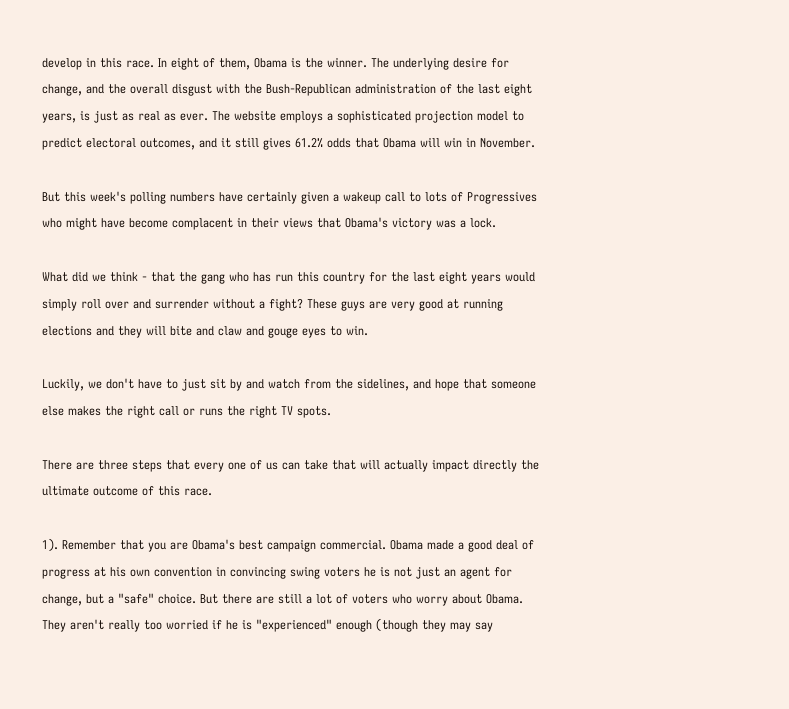develop in this race. In eight of them, Obama is the winner. The underlying desire for change, and the overall disgust with the Bush-Republican administration of the last eight years, is just as real as ever. The website employs a sophisticated projection model to predict electoral outcomes, and it still gives 61.2% odds that Obama will win in November.

But this week's polling numbers have certainly given a wakeup call to lots of Progressives who might have become complacent in their views that Obama's victory was a lock.

What did we think - that the gang who has run this country for the last eight years would simply roll over and surrender without a fight? These guys are very good at running elections and they will bite and claw and gouge eyes to win.

Luckily, we don't have to just sit by and watch from the sidelines, and hope that someone else makes the right call or runs the right TV spots.

There are three steps that every one of us can take that will actually impact directly the ultimate outcome of this race.

1). Remember that you are Obama's best campaign commercial. Obama made a good deal of progress at his own convention in convincing swing voters he is not just an agent for change, but a "safe" choice. But there are still a lot of voters who worry about Obama. They aren't really too worried if he is "experienced" enough (though they may say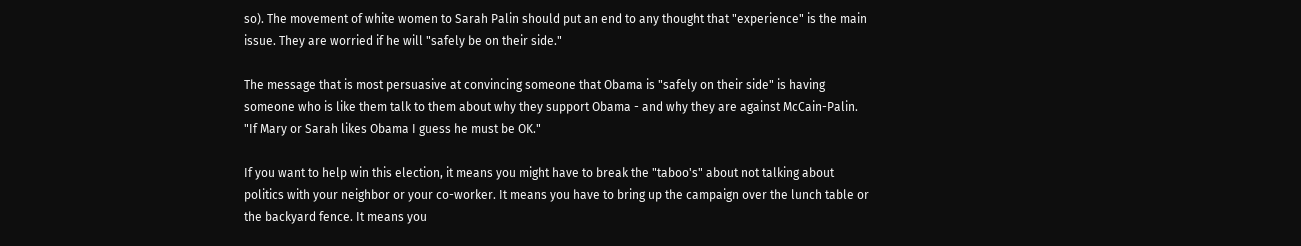so). The movement of white women to Sarah Palin should put an end to any thought that "experience" is the main issue. They are worried if he will "safely be on their side."

The message that is most persuasive at convincing someone that Obama is "safely on their side" is having someone who is like them talk to them about why they support Obama - and why they are against McCain-Palin. "If Mary or Sarah likes Obama I guess he must be OK."

If you want to help win this election, it means you might have to break the "taboo's" about not talking about politics with your neighbor or your co-worker. It means you have to bring up the campaign over the lunch table or the backyard fence. It means you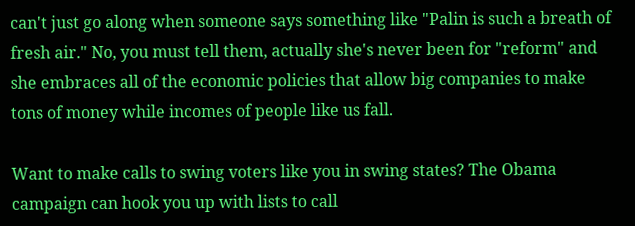can't just go along when someone says something like "Palin is such a breath of fresh air." No, you must tell them, actually she's never been for "reform" and she embraces all of the economic policies that allow big companies to make tons of money while incomes of people like us fall.

Want to make calls to swing voters like you in swing states? The Obama campaign can hook you up with lists to call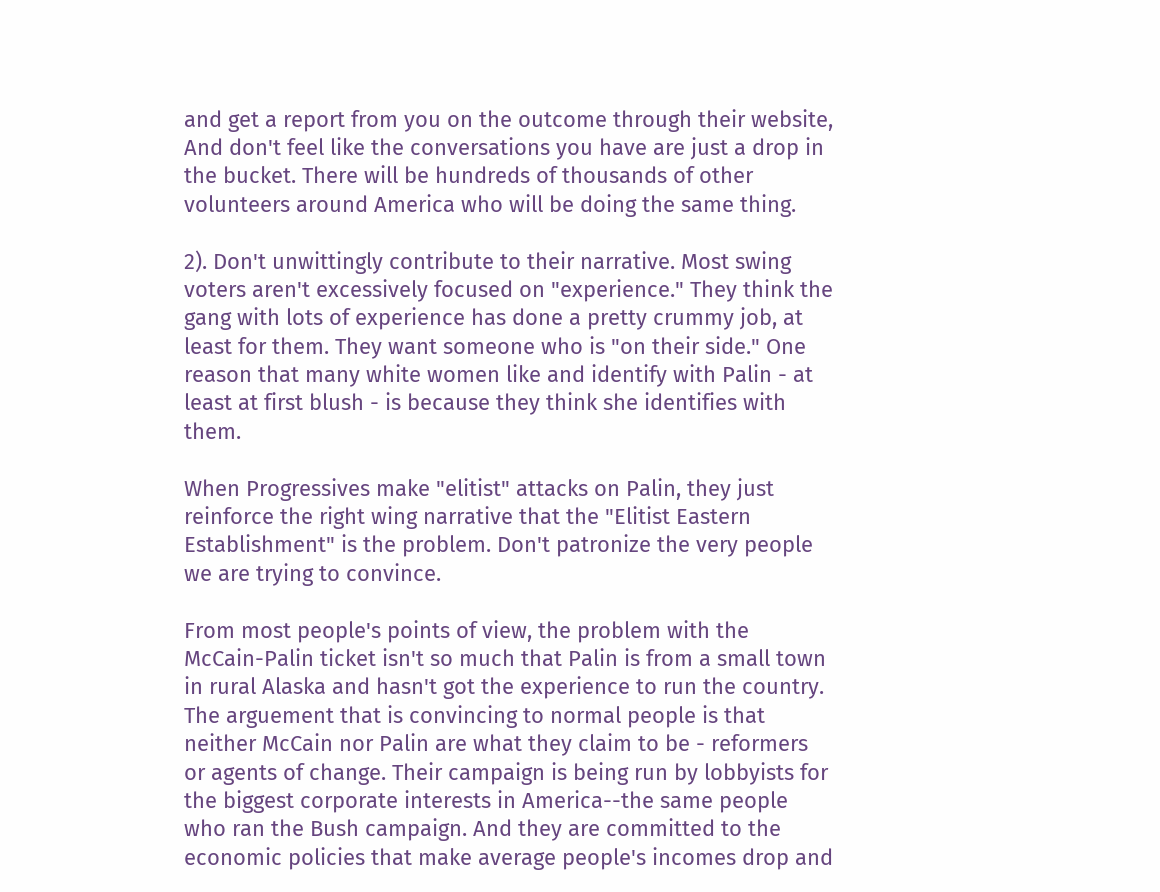and get a report from you on the outcome through their website, And don't feel like the conversations you have are just a drop in the bucket. There will be hundreds of thousands of other volunteers around America who will be doing the same thing.

2). Don't unwittingly contribute to their narrative. Most swing voters aren't excessively focused on "experience." They think the gang with lots of experience has done a pretty crummy job, at least for them. They want someone who is "on their side." One reason that many white women like and identify with Palin - at least at first blush - is because they think she identifies with them.

When Progressives make "elitist" attacks on Palin, they just reinforce the right wing narrative that the "Elitist Eastern Establishment" is the problem. Don't patronize the very people we are trying to convince.

From most people's points of view, the problem with the McCain-Palin ticket isn't so much that Palin is from a small town in rural Alaska and hasn't got the experience to run the country. The arguement that is convincing to normal people is that neither McCain nor Palin are what they claim to be - reformers or agents of change. Their campaign is being run by lobbyists for the biggest corporate interests in America--the same people who ran the Bush campaign. And they are committed to the economic policies that make average people's incomes drop and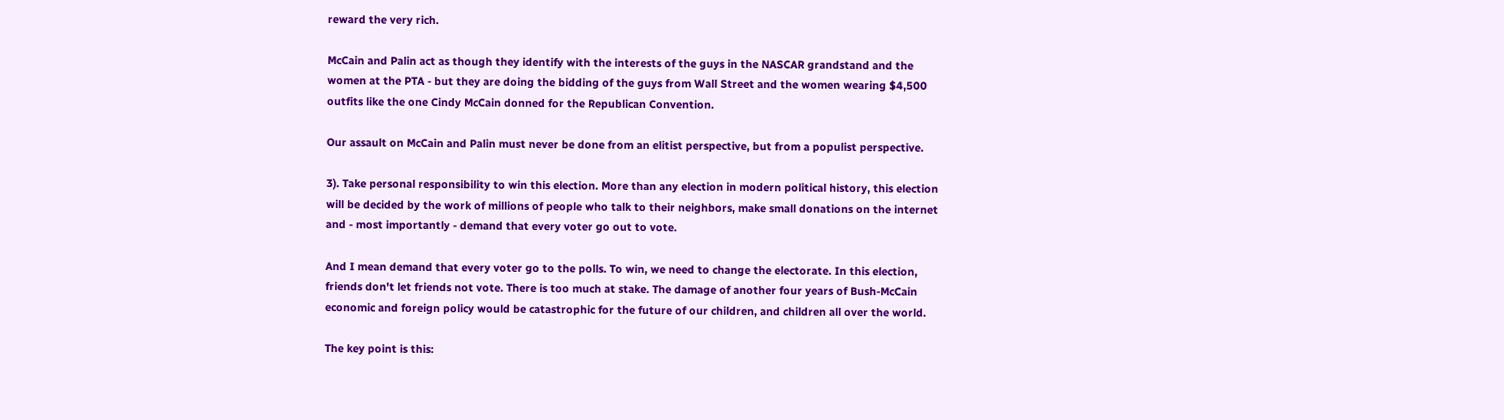reward the very rich.

McCain and Palin act as though they identify with the interests of the guys in the NASCAR grandstand and the women at the PTA - but they are doing the bidding of the guys from Wall Street and the women wearing $4,500 outfits like the one Cindy McCain donned for the Republican Convention.

Our assault on McCain and Palin must never be done from an elitist perspective, but from a populist perspective.

3). Take personal responsibility to win this election. More than any election in modern political history, this election will be decided by the work of millions of people who talk to their neighbors, make small donations on the internet and - most importantly - demand that every voter go out to vote.

And I mean demand that every voter go to the polls. To win, we need to change the electorate. In this election, friends don't let friends not vote. There is too much at stake. The damage of another four years of Bush-McCain economic and foreign policy would be catastrophic for the future of our children, and children all over the world.

The key point is this: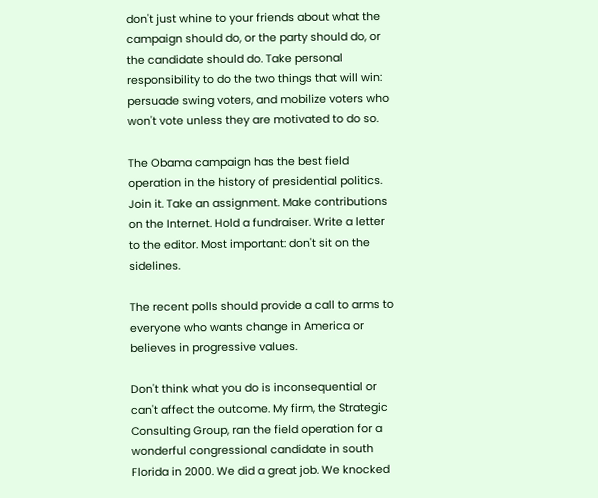don't just whine to your friends about what the campaign should do, or the party should do, or the candidate should do. Take personal responsibility to do the two things that will win: persuade swing voters, and mobilize voters who won't vote unless they are motivated to do so.

The Obama campaign has the best field operation in the history of presidential politics. Join it. Take an assignment. Make contributions on the Internet. Hold a fundraiser. Write a letter to the editor. Most important: don't sit on the sidelines.

The recent polls should provide a call to arms to everyone who wants change in America or believes in progressive values.

Don't think what you do is inconsequential or can't affect the outcome. My firm, the Strategic Consulting Group, ran the field operation for a wonderful congressional candidate in south Florida in 2000. We did a great job. We knocked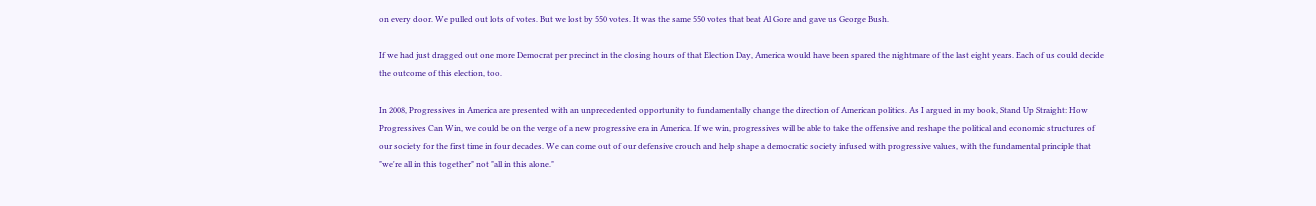on every door. We pulled out lots of votes. But we lost by 550 votes. It was the same 550 votes that beat Al Gore and gave us George Bush.

If we had just dragged out one more Democrat per precinct in the closing hours of that Election Day, America would have been spared the nightmare of the last eight years. Each of us could decide the outcome of this election, too.

In 2008, Progressives in America are presented with an unprecedented opportunity to fundamentally change the direction of American politics. As I argued in my book, Stand Up Straight: How Progressives Can Win, we could be on the verge of a new progressive era in America. If we win, progressives will be able to take the offensive and reshape the political and economic structures of our society for the first time in four decades. We can come out of our defensive crouch and help shape a democratic society infused with progressive values, with the fundamental principle that "we're all in this together" not "all in this alone."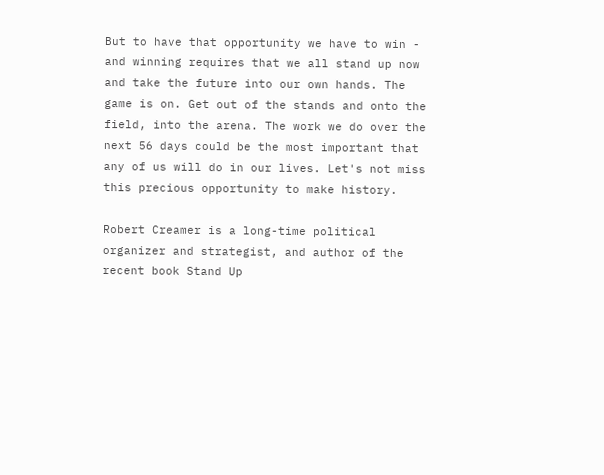But to have that opportunity we have to win - and winning requires that we all stand up now and take the future into our own hands. The game is on. Get out of the stands and onto the field, into the arena. The work we do over the next 56 days could be the most important that any of us will do in our lives. Let's not miss this precious opportunity to make history.

Robert Creamer is a long-time political organizer and strategist, and author of the recent book Stand Up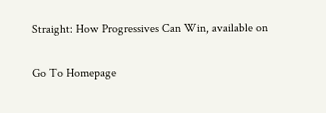Straight: How Progressives Can Win, available on

Go To Homepage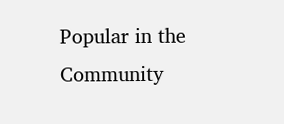Popular in the Community